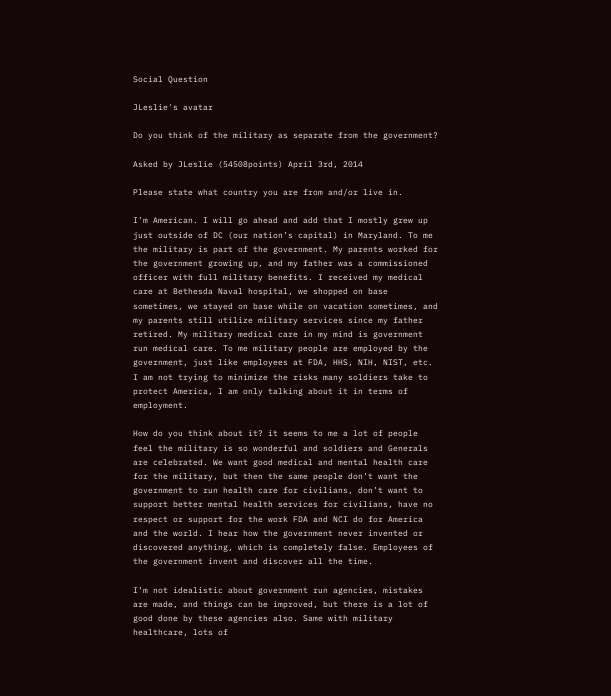Social Question

JLeslie's avatar

Do you think of the military as separate from the government?

Asked by JLeslie (54508points) April 3rd, 2014

Please state what country you are from and/or live in.

I’m American. I will go ahead and add that I mostly grew up just outside of DC (our nation’s capital) in Maryland. To me the military is part of the government. My parents worked for the government growing up, and my father was a commissioned officer with full military benefits. I received my medical care at Bethesda Naval hospital, we shopped on base sometimes, we stayed on base while on vacation sometimes, and my parents still utilize military services since my father retired. My military medical care in my mind is government run medical care. To me military people are employed by the government, just like employees at FDA, HHS, NIH, NIST, etc. I am not trying to minimize the risks many soldiers take to protect America, I am only talking about it in terms of employment.

How do you think about it? it seems to me a lot of people feel the military is so wonderful and soldiers and Generals are celebrated. We want good medical and mental health care for the military, but then the same people don’t want the government to run health care for civilians, don’t want to support better mental health services for civilians, have no respect or support for the work FDA and NCI do for America and the world. I hear how the government never invented or discovered anything, which is completely false. Employees of the government invent and discover all the time.

I’m not idealistic about government run agencies, mistakes are made, and things can be improved, but there is a lot of good done by these agencies also. Same with military healthcare, lots of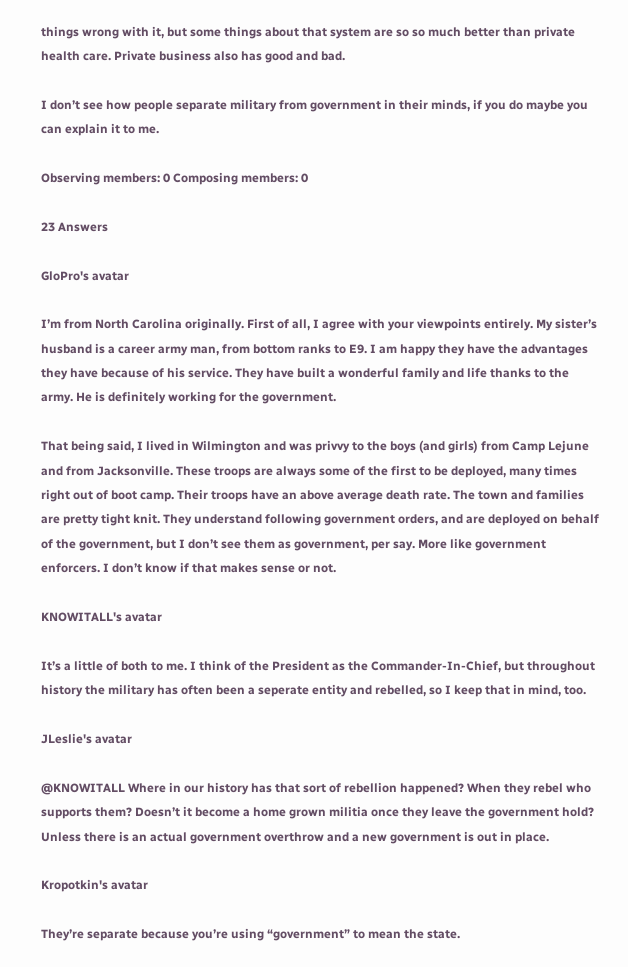things wrong with it, but some things about that system are so so much better than private health care. Private business also has good and bad.

I don’t see how people separate military from government in their minds, if you do maybe you can explain it to me.

Observing members: 0 Composing members: 0

23 Answers

GloPro's avatar

I’m from North Carolina originally. First of all, I agree with your viewpoints entirely. My sister’s husband is a career army man, from bottom ranks to E9. I am happy they have the advantages they have because of his service. They have built a wonderful family and life thanks to the army. He is definitely working for the government.

That being said, I lived in Wilmington and was privvy to the boys (and girls) from Camp Lejune and from Jacksonville. These troops are always some of the first to be deployed, many times right out of boot camp. Their troops have an above average death rate. The town and families are pretty tight knit. They understand following government orders, and are deployed on behalf of the government, but I don’t see them as government, per say. More like government enforcers. I don’t know if that makes sense or not.

KNOWITALL's avatar

It’s a little of both to me. I think of the President as the Commander-In-Chief, but throughout history the military has often been a seperate entity and rebelled, so I keep that in mind, too.

JLeslie's avatar

@KNOWITALL Where in our history has that sort of rebellion happened? When they rebel who supports them? Doesn’t it become a home grown militia once they leave the government hold? Unless there is an actual government overthrow and a new government is out in place.

Kropotkin's avatar

They’re separate because you’re using “government” to mean the state.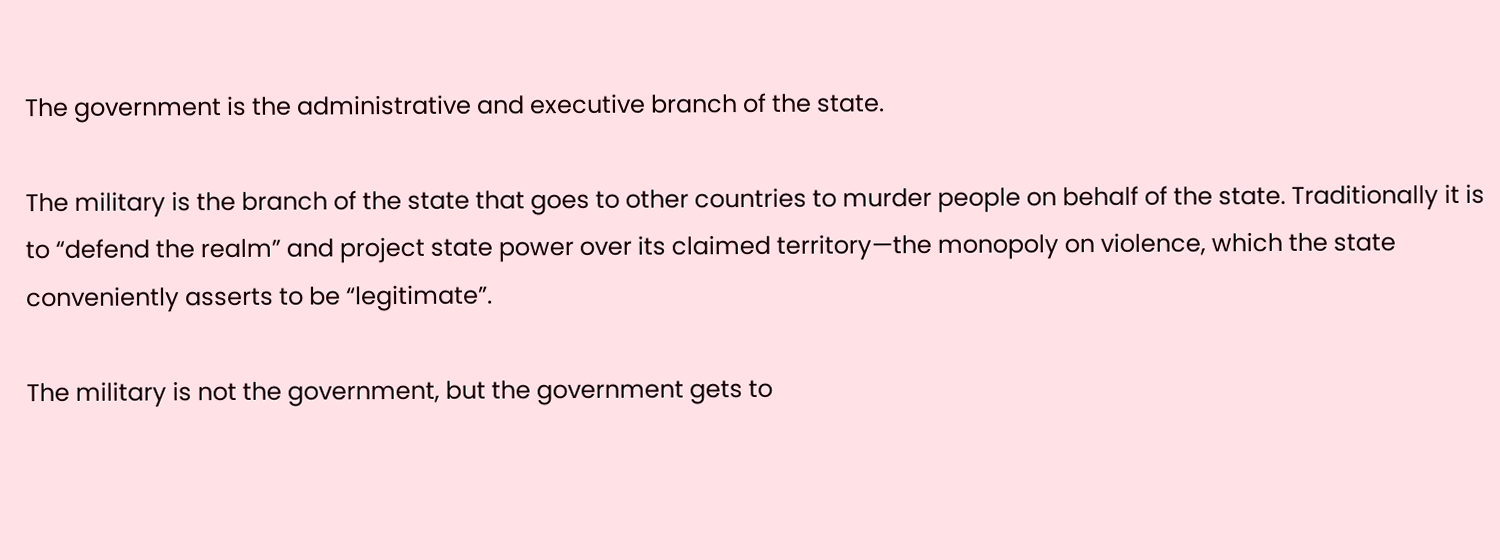The government is the administrative and executive branch of the state.

The military is the branch of the state that goes to other countries to murder people on behalf of the state. Traditionally it is to “defend the realm” and project state power over its claimed territory—the monopoly on violence, which the state conveniently asserts to be “legitimate”.

The military is not the government, but the government gets to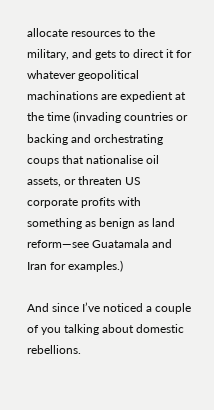allocate resources to the military, and gets to direct it for whatever geopolitical machinations are expedient at the time (invading countries or backing and orchestrating coups that nationalise oil assets, or threaten US corporate profits with something as benign as land reform—see Guatamala and Iran for examples.)

And since I’ve noticed a couple of you talking about domestic rebellions.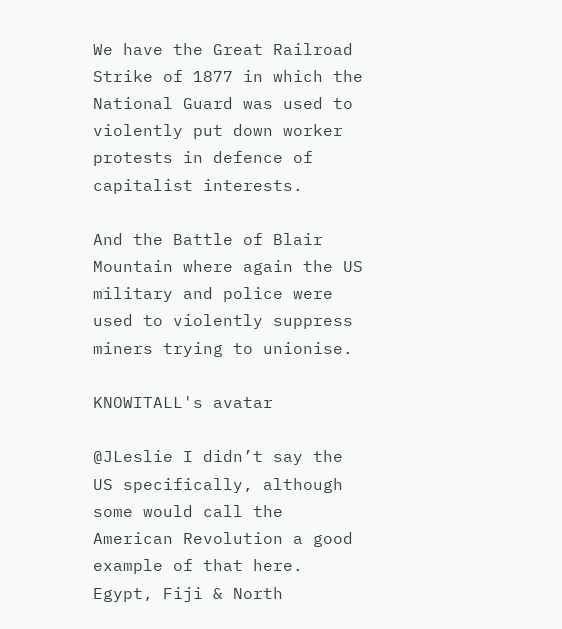We have the Great Railroad Strike of 1877 in which the National Guard was used to violently put down worker protests in defence of capitalist interests.

And the Battle of Blair Mountain where again the US military and police were used to violently suppress miners trying to unionise.

KNOWITALL's avatar

@JLeslie I didn’t say the US specifically, although some would call the American Revolution a good example of that here.
Egypt, Fiji & North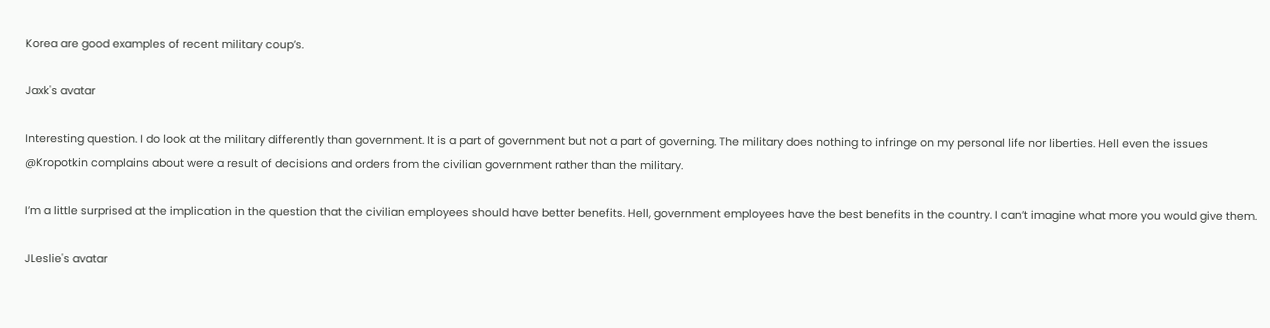Korea are good examples of recent military coup’s.

Jaxk's avatar

Interesting question. I do look at the military differently than government. It is a part of government but not a part of governing. The military does nothing to infringe on my personal life nor liberties. Hell even the issues @Kropotkin complains about were a result of decisions and orders from the civilian government rather than the military.

I’m a little surprised at the implication in the question that the civilian employees should have better benefits. Hell, government employees have the best benefits in the country. I can’t imagine what more you would give them.

JLeslie's avatar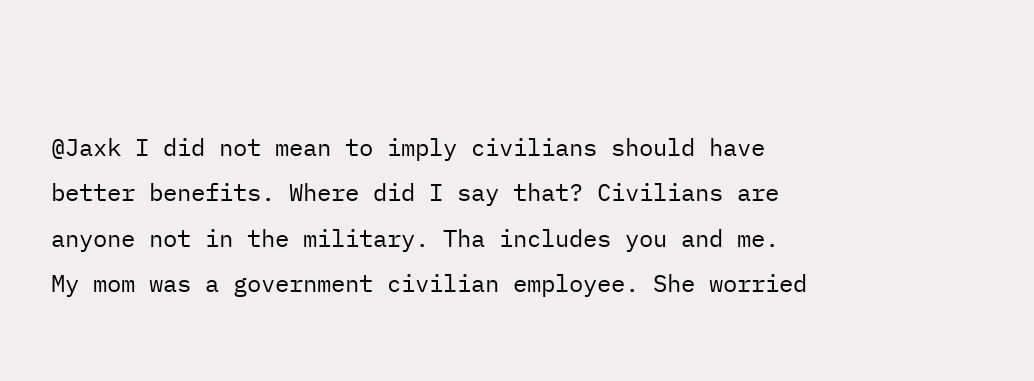@Jaxk I did not mean to imply civilians should have better benefits. Where did I say that? Civilians are anyone not in the military. Tha includes you and me. My mom was a government civilian employee. She worried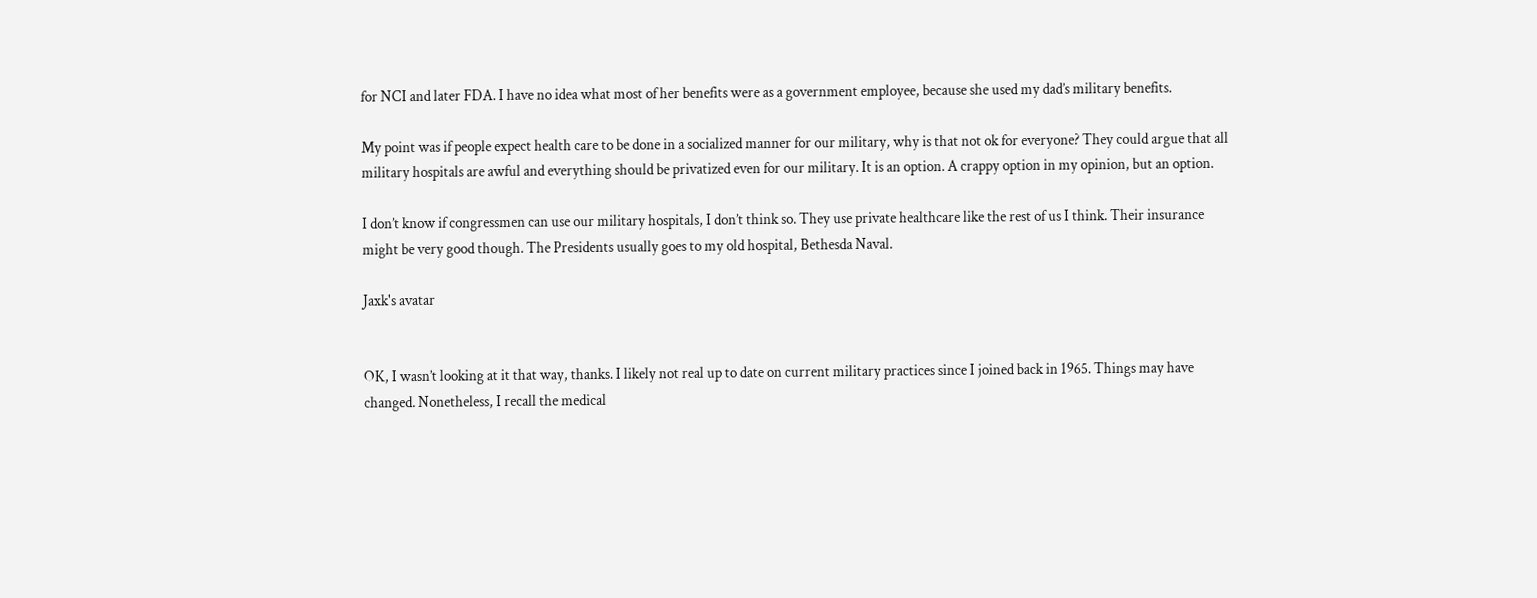for NCI and later FDA. I have no idea what most of her benefits were as a government employee, because she used my dad’s military benefits.

My point was if people expect health care to be done in a socialized manner for our military, why is that not ok for everyone? They could argue that all military hospitals are awful and everything should be privatized even for our military. It is an option. A crappy option in my opinion, but an option.

I don’t know if congressmen can use our military hospitals, I don’t think so. They use private healthcare like the rest of us I think. Their insurance might be very good though. The Presidents usually goes to my old hospital, Bethesda Naval.

Jaxk's avatar


OK, I wasn’t looking at it that way, thanks. I likely not real up to date on current military practices since I joined back in 1965. Things may have changed. Nonetheless, I recall the medical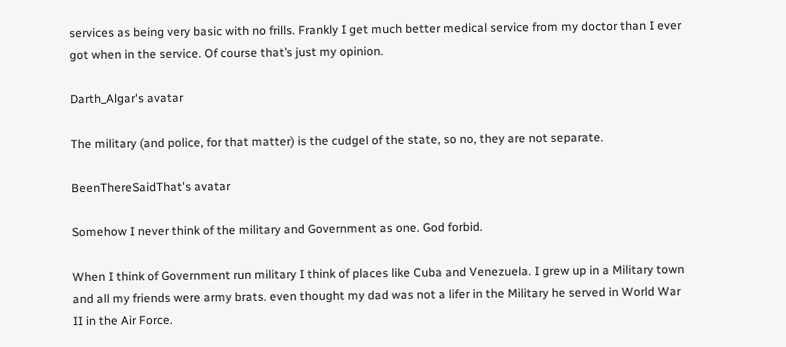services as being very basic with no frills. Frankly I get much better medical service from my doctor than I ever got when in the service. Of course that’s just my opinion.

Darth_Algar's avatar

The military (and police, for that matter) is the cudgel of the state, so no, they are not separate.

BeenThereSaidThat's avatar

Somehow I never think of the military and Government as one. God forbid.

When I think of Government run military I think of places like Cuba and Venezuela. I grew up in a Military town and all my friends were army brats. even thought my dad was not a lifer in the Military he served in World War II in the Air Force.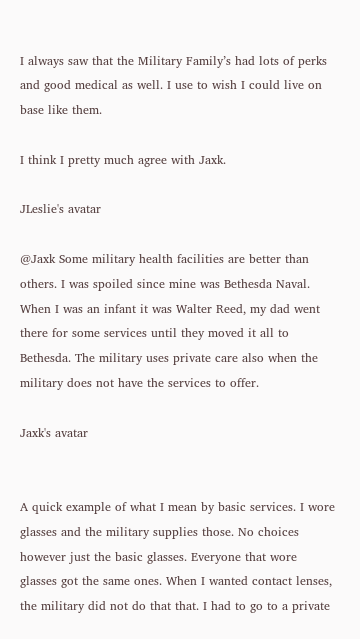I always saw that the Military Family’s had lots of perks and good medical as well. I use to wish I could live on base like them.

I think I pretty much agree with Jaxk.

JLeslie's avatar

@Jaxk Some military health facilities are better than others. I was spoiled since mine was Bethesda Naval. When I was an infant it was Walter Reed, my dad went there for some services until they moved it all to Bethesda. The military uses private care also when the military does not have the services to offer.

Jaxk's avatar


A quick example of what I mean by basic services. I wore glasses and the military supplies those. No choices however just the basic glasses. Everyone that wore glasses got the same ones. When I wanted contact lenses, the military did not do that that. I had to go to a private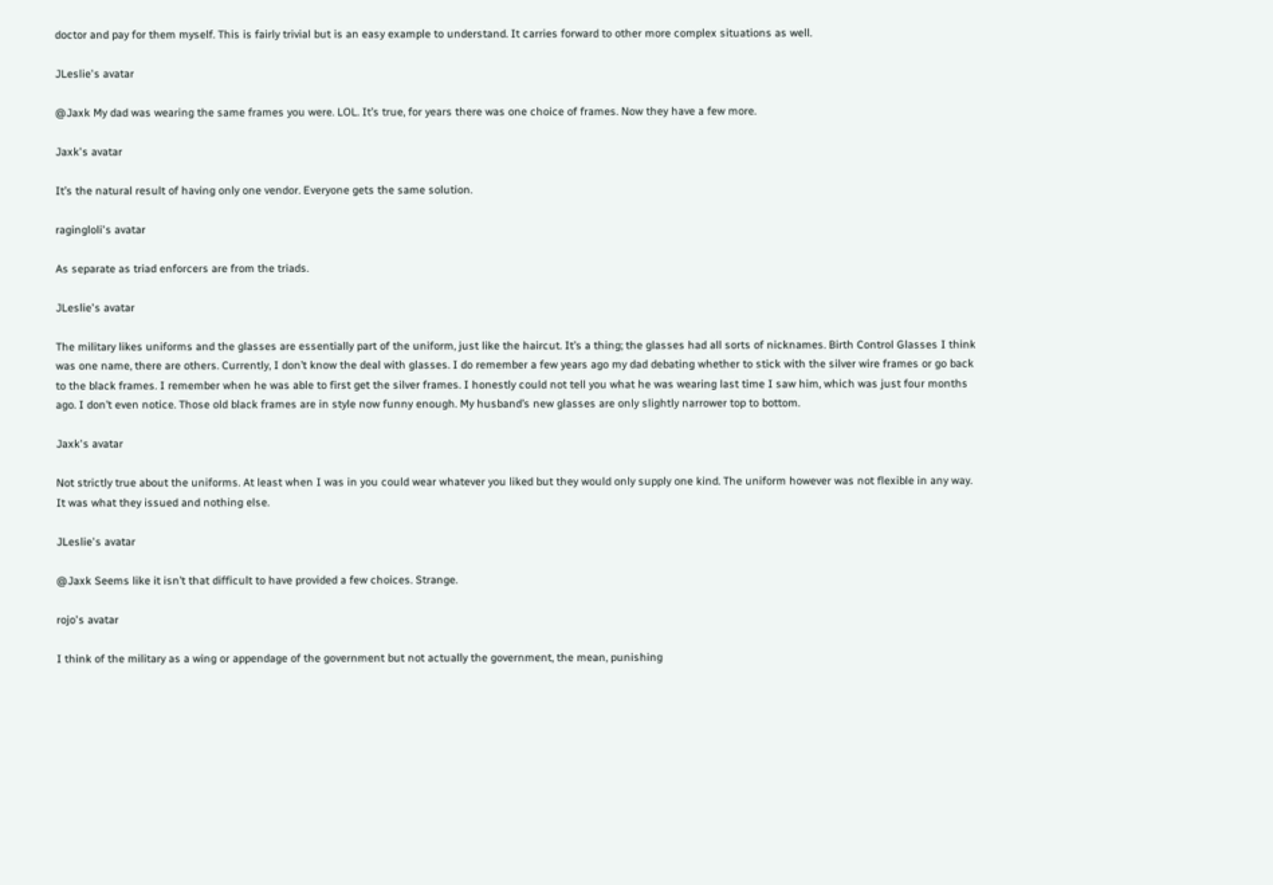doctor and pay for them myself. This is fairly trivial but is an easy example to understand. It carries forward to other more complex situations as well.

JLeslie's avatar

@Jaxk My dad was wearing the same frames you were. LOL. It’s true, for years there was one choice of frames. Now they have a few more.

Jaxk's avatar

It’s the natural result of having only one vendor. Everyone gets the same solution.

ragingloli's avatar

As separate as triad enforcers are from the triads.

JLeslie's avatar

The military likes uniforms and the glasses are essentially part of the uniform, just like the haircut. It’s a thing; the glasses had all sorts of nicknames. Birth Control Glasses I think was one name, there are others. Currently, I don’t know the deal with glasses. I do remember a few years ago my dad debating whether to stick with the silver wire frames or go back to the black frames. I remember when he was able to first get the silver frames. I honestly could not tell you what he was wearing last time I saw him, which was just four months ago. I don’t even notice. Those old black frames are in style now funny enough. My husband’s new glasses are only slightly narrower top to bottom.

Jaxk's avatar

Not strictly true about the uniforms. At least when I was in you could wear whatever you liked but they would only supply one kind. The uniform however was not flexible in any way. It was what they issued and nothing else.

JLeslie's avatar

@Jaxk Seems like it isn’t that difficult to have provided a few choices. Strange.

rojo's avatar

I think of the military as a wing or appendage of the government but not actually the government, the mean, punishing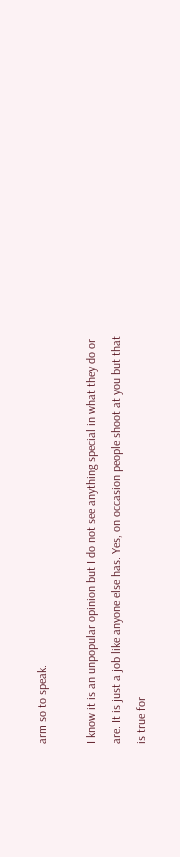arm so to speak.

I know it is an unpopular opinion but I do not see anything special in what they do or are. It is just a job like anyone else has. Yes, on occasion people shoot at you but that is true for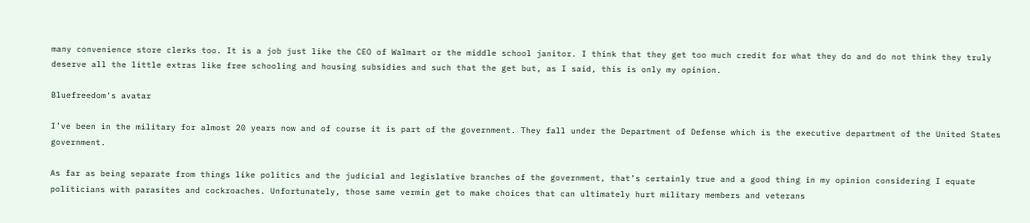many convenience store clerks too. It is a job just like the CEO of Walmart or the middle school janitor. I think that they get too much credit for what they do and do not think they truly deserve all the little extras like free schooling and housing subsidies and such that the get but, as I said, this is only my opinion.

Bluefreedom's avatar

I’ve been in the military for almost 20 years now and of course it is part of the government. They fall under the Department of Defense which is the executive department of the United States government.

As far as being separate from things like politics and the judicial and legislative branches of the government, that’s certainly true and a good thing in my opinion considering I equate politicians with parasites and cockroaches. Unfortunately, those same vermin get to make choices that can ultimately hurt military members and veterans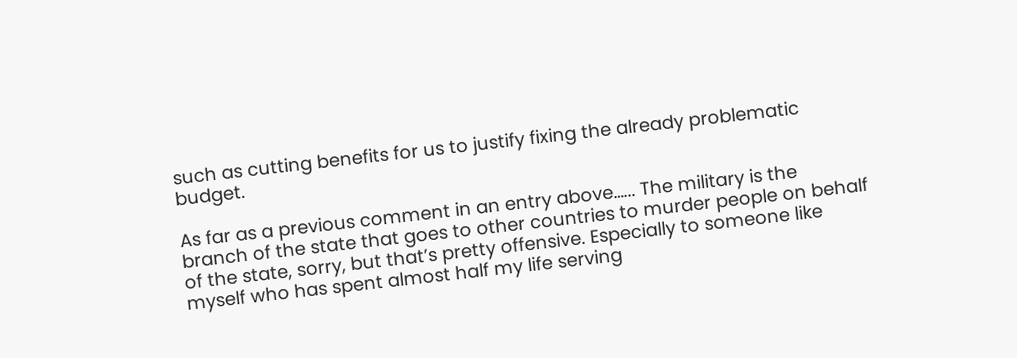such as cutting benefits for us to justify fixing the already problematic budget.

As far as a previous comment in an entry above…... The military is the branch of the state that goes to other countries to murder people on behalf of the state, sorry, but that’s pretty offensive. Especially to someone like myself who has spent almost half my life serving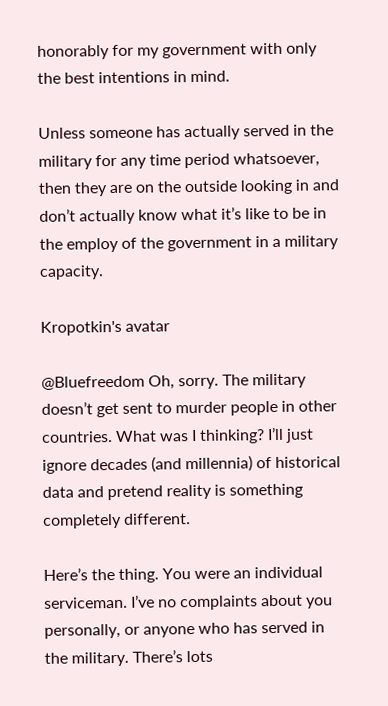honorably for my government with only the best intentions in mind.

Unless someone has actually served in the military for any time period whatsoever, then they are on the outside looking in and don’t actually know what it’s like to be in the employ of the government in a military capacity.

Kropotkin's avatar

@Bluefreedom Oh, sorry. The military doesn’t get sent to murder people in other countries. What was I thinking? I’ll just ignore decades (and millennia) of historical data and pretend reality is something completely different.

Here’s the thing. You were an individual serviceman. I’ve no complaints about you personally, or anyone who has served in the military. There’s lots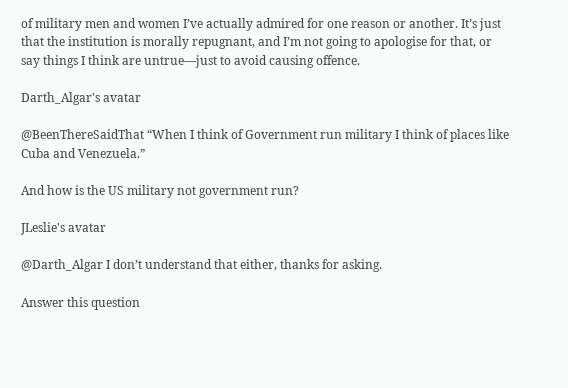of military men and women I’ve actually admired for one reason or another. It’s just that the institution is morally repugnant, and I’m not going to apologise for that, or say things I think are untrue—just to avoid causing offence.

Darth_Algar's avatar

@BeenThereSaidThat “When I think of Government run military I think of places like Cuba and Venezuela.”

And how is the US military not government run?

JLeslie's avatar

@Darth_Algar I don’t understand that either, thanks for asking.

Answer this question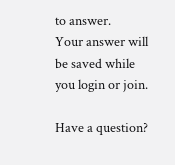to answer.
Your answer will be saved while you login or join.

Have a question?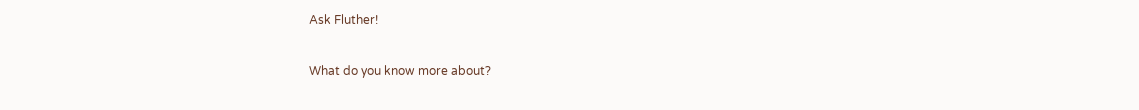Ask Fluther!

What do you know more about?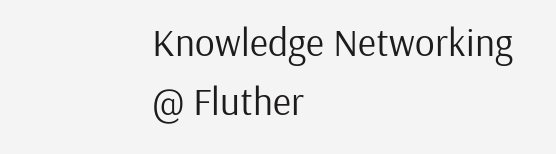Knowledge Networking @ Fluther